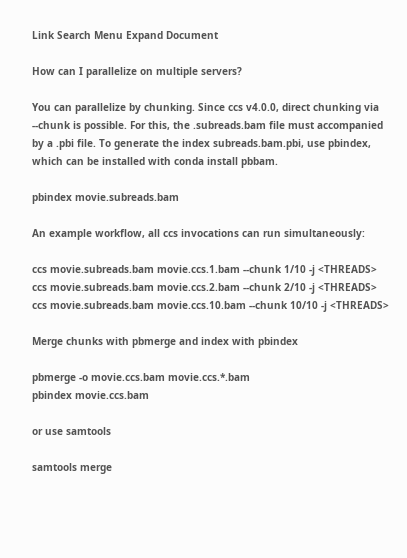Link Search Menu Expand Document

How can I parallelize on multiple servers?

You can parallelize by chunking. Since ccs v4.0.0, direct chunking via --chunk is possible. For this, the .subreads.bam file must accompanied by a .pbi file. To generate the index subreads.bam.pbi, use pbindex, which can be installed with conda install pbbam.

pbindex movie.subreads.bam

An example workflow, all ccs invocations can run simultaneously:

ccs movie.subreads.bam movie.ccs.1.bam --chunk 1/10 -j <THREADS>
ccs movie.subreads.bam movie.ccs.2.bam --chunk 2/10 -j <THREADS>
ccs movie.subreads.bam movie.ccs.10.bam --chunk 10/10 -j <THREADS>

Merge chunks with pbmerge and index with pbindex

pbmerge -o movie.ccs.bam movie.ccs.*.bam
pbindex movie.ccs.bam

or use samtools

samtools merge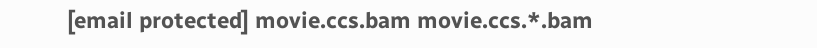[email protected] movie.ccs.bam movie.ccs.*.bam